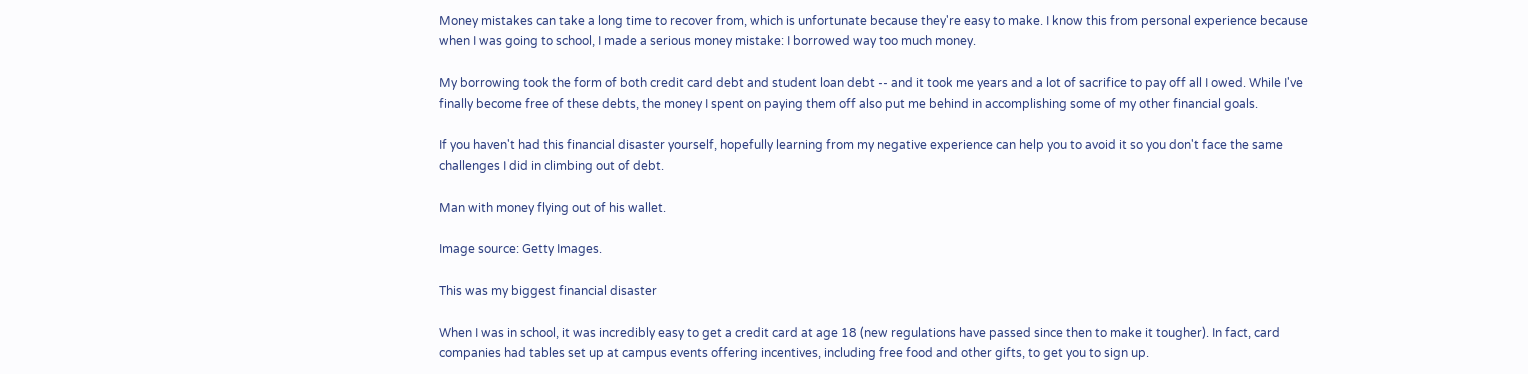Money mistakes can take a long time to recover from, which is unfortunate because they're easy to make. I know this from personal experience because when I was going to school, I made a serious money mistake: I borrowed way too much money.

My borrowing took the form of both credit card debt and student loan debt -- and it took me years and a lot of sacrifice to pay off all I owed. While I've finally become free of these debts, the money I spent on paying them off also put me behind in accomplishing some of my other financial goals.

If you haven't had this financial disaster yourself, hopefully learning from my negative experience can help you to avoid it so you don't face the same challenges I did in climbing out of debt.

Man with money flying out of his wallet.

Image source: Getty Images.

This was my biggest financial disaster

When I was in school, it was incredibly easy to get a credit card at age 18 (new regulations have passed since then to make it tougher). In fact, card companies had tables set up at campus events offering incentives, including free food and other gifts, to get you to sign up.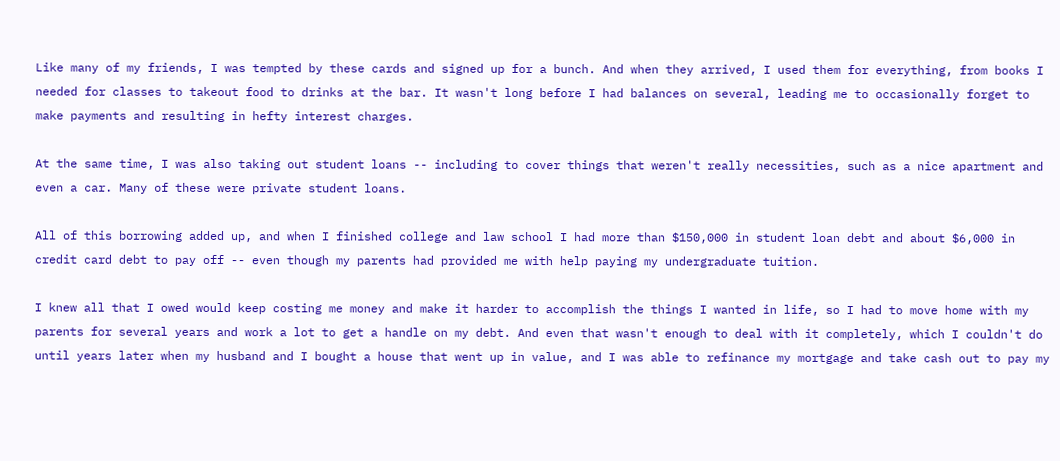Like many of my friends, I was tempted by these cards and signed up for a bunch. And when they arrived, I used them for everything, from books I needed for classes to takeout food to drinks at the bar. It wasn't long before I had balances on several, leading me to occasionally forget to make payments and resulting in hefty interest charges.

At the same time, I was also taking out student loans -- including to cover things that weren't really necessities, such as a nice apartment and even a car. Many of these were private student loans.

All of this borrowing added up, and when I finished college and law school I had more than $150,000 in student loan debt and about $6,000 in credit card debt to pay off -- even though my parents had provided me with help paying my undergraduate tuition.

I knew all that I owed would keep costing me money and make it harder to accomplish the things I wanted in life, so I had to move home with my parents for several years and work a lot to get a handle on my debt. And even that wasn't enough to deal with it completely, which I couldn't do until years later when my husband and I bought a house that went up in value, and I was able to refinance my mortgage and take cash out to pay my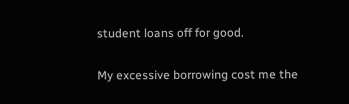student loans off for good.

My excessive borrowing cost me the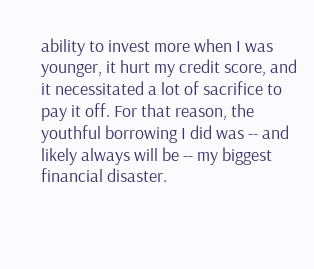ability to invest more when I was younger, it hurt my credit score, and it necessitated a lot of sacrifice to pay it off. For that reason, the youthful borrowing I did was -- and likely always will be -- my biggest financial disaster.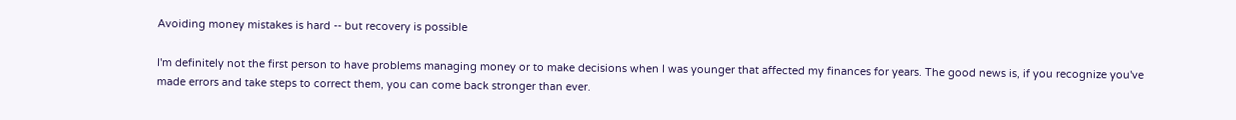Avoiding money mistakes is hard -- but recovery is possible

I'm definitely not the first person to have problems managing money or to make decisions when I was younger that affected my finances for years. The good news is, if you recognize you've made errors and take steps to correct them, you can come back stronger than ever.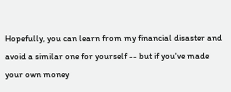Hopefully, you can learn from my financial disaster and avoid a similar one for yourself -- but if you've made your own money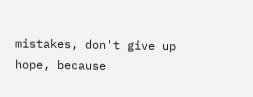mistakes, don't give up hope, because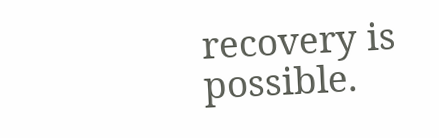recovery is possible.